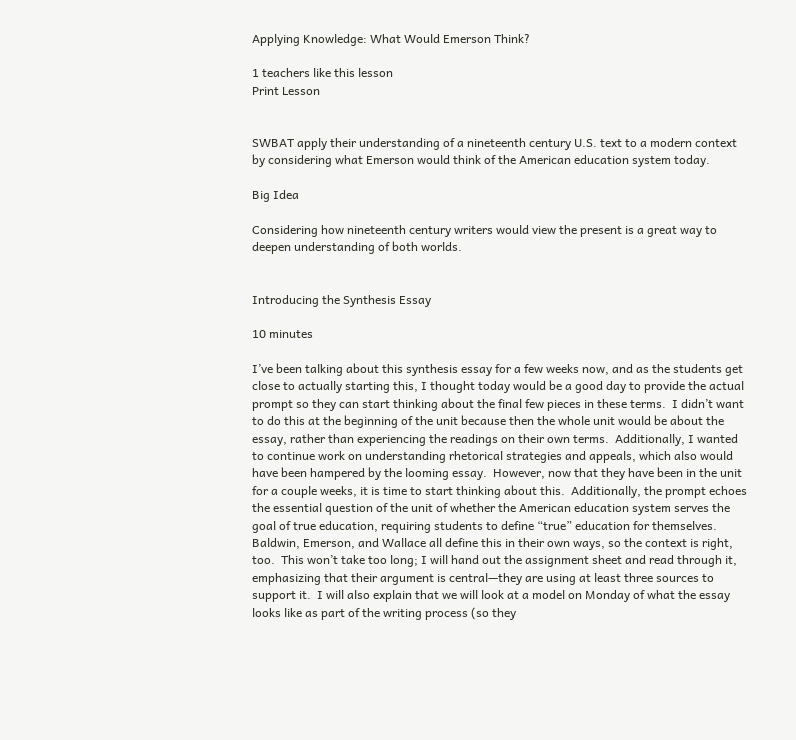Applying Knowledge: What Would Emerson Think?

1 teachers like this lesson
Print Lesson


SWBAT apply their understanding of a nineteenth century U.S. text to a modern context by considering what Emerson would think of the American education system today.

Big Idea

Considering how nineteenth century writers would view the present is a great way to deepen understanding of both worlds.


Introducing the Synthesis Essay

10 minutes

I’ve been talking about this synthesis essay for a few weeks now, and as the students get close to actually starting this, I thought today would be a good day to provide the actual prompt so they can start thinking about the final few pieces in these terms.  I didn’t want to do this at the beginning of the unit because then the whole unit would be about the essay, rather than experiencing the readings on their own terms.  Additionally, I wanted to continue work on understanding rhetorical strategies and appeals, which also would have been hampered by the looming essay.  However, now that they have been in the unit for a couple weeks, it is time to start thinking about this.  Additionally, the prompt echoes the essential question of the unit of whether the American education system serves the goal of true education, requiring students to define “true” education for themselves.  Baldwin, Emerson, and Wallace all define this in their own ways, so the context is right, too.  This won’t take too long; I will hand out the assignment sheet and read through it, emphasizing that their argument is central—they are using at least three sources to support it.  I will also explain that we will look at a model on Monday of what the essay looks like as part of the writing process (so they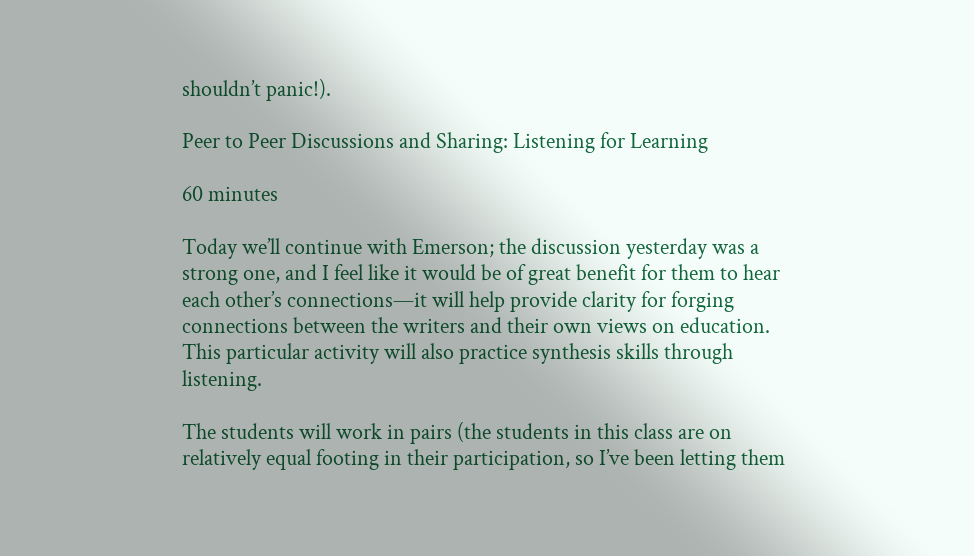shouldn’t panic!).

Peer to Peer Discussions and Sharing: Listening for Learning

60 minutes

Today we’ll continue with Emerson; the discussion yesterday was a strong one, and I feel like it would be of great benefit for them to hear each other’s connections—it will help provide clarity for forging connections between the writers and their own views on education.   This particular activity will also practice synthesis skills through listening.

The students will work in pairs (the students in this class are on relatively equal footing in their participation, so I’ve been letting them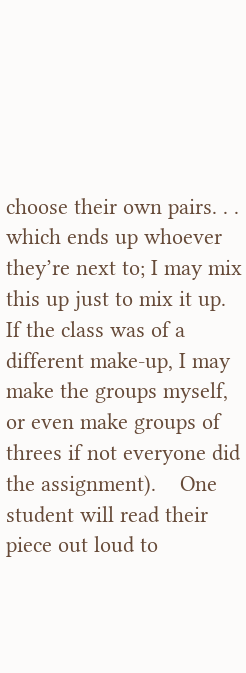choose their own pairs. . . which ends up whoever they’re next to; I may mix this up just to mix it up.  If the class was of a different make-up, I may make the groups myself, or even make groups of threes if not everyone did the assignment).    One student will read their piece out loud to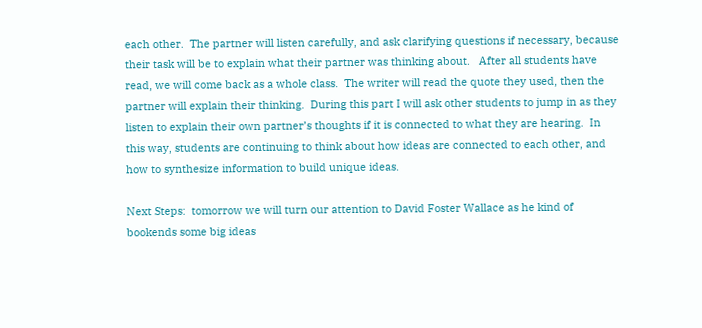each other.  The partner will listen carefully, and ask clarifying questions if necessary, because their task will be to explain what their partner was thinking about.   After all students have read, we will come back as a whole class.  The writer will read the quote they used, then the partner will explain their thinking.  During this part I will ask other students to jump in as they listen to explain their own partner’s thoughts if it is connected to what they are hearing.  In this way, students are continuing to think about how ideas are connected to each other, and how to synthesize information to build unique ideas.

Next Steps:  tomorrow we will turn our attention to David Foster Wallace as he kind of bookends some big ideas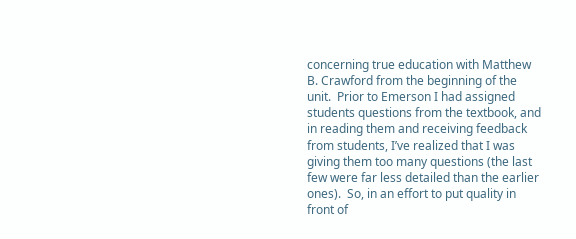concerning true education with Matthew B. Crawford from the beginning of the unit.  Prior to Emerson I had assigned students questions from the textbook, and in reading them and receiving feedback from students, I’ve realized that I was giving them too many questions (the last few were far less detailed than the earlier ones).  So, in an effort to put quality in front of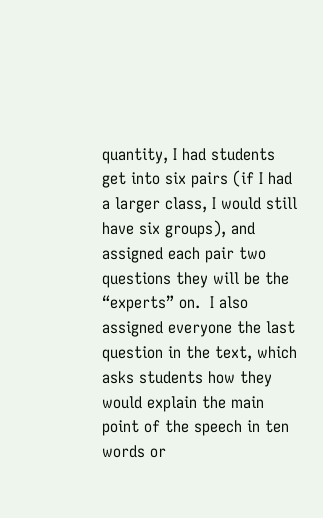quantity, I had students get into six pairs (if I had a larger class, I would still have six groups), and assigned each pair two questions they will be the “experts” on.  I also assigned everyone the last question in the text, which asks students how they would explain the main point of the speech in ten words or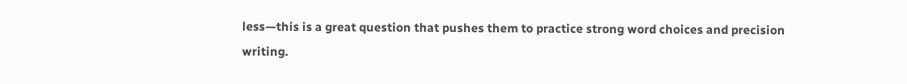less—this is a great question that pushes them to practice strong word choices and precision writing.